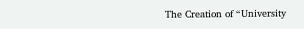The Creation of “University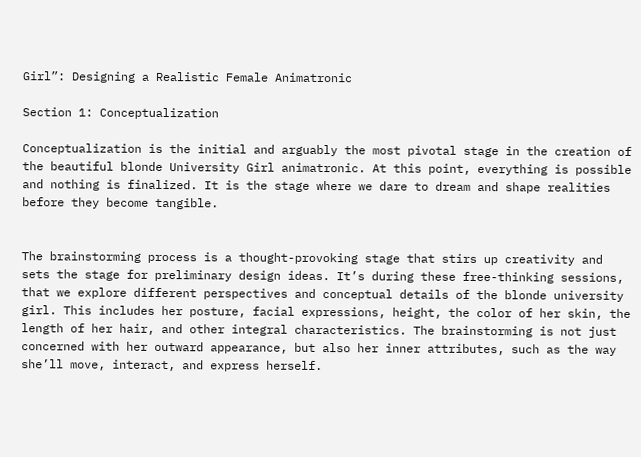Girl”: Designing a Realistic Female Animatronic

Section 1: Conceptualization

Conceptualization is the initial and arguably the most pivotal stage in the creation of the beautiful blonde University Girl animatronic. At this point, everything is possible and nothing is finalized. It is the stage where we dare to dream and shape realities before they become tangible.


The brainstorming process is a thought-provoking stage that stirs up creativity and sets the stage for preliminary design ideas. It’s during these free-thinking sessions, that we explore different perspectives and conceptual details of the blonde university girl. This includes her posture, facial expressions, height, the color of her skin, the length of her hair, and other integral characteristics. The brainstorming is not just concerned with her outward appearance, but also her inner attributes, such as the way she’ll move, interact, and express herself.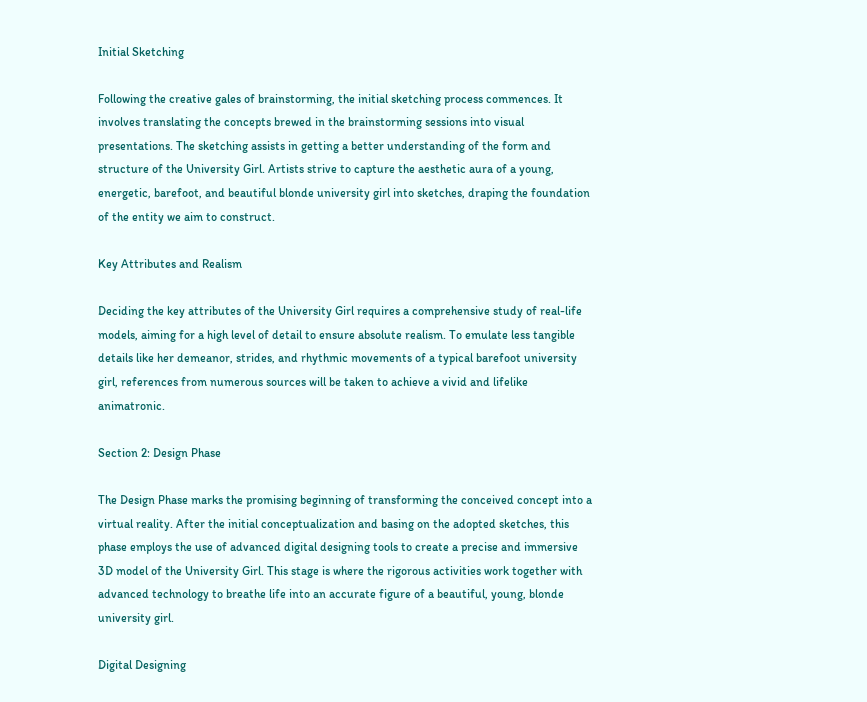Initial Sketching

Following the creative gales of brainstorming, the initial sketching process commences. It involves translating the concepts brewed in the brainstorming sessions into visual presentations. The sketching assists in getting a better understanding of the form and structure of the University Girl. Artists strive to capture the aesthetic aura of a young, energetic, barefoot, and beautiful blonde university girl into sketches, draping the foundation of the entity we aim to construct.

Key Attributes and Realism

Deciding the key attributes of the University Girl requires a comprehensive study of real-life models, aiming for a high level of detail to ensure absolute realism. To emulate less tangible details like her demeanor, strides, and rhythmic movements of a typical barefoot university girl, references from numerous sources will be taken to achieve a vivid and lifelike animatronic.

Section 2: Design Phase

The Design Phase marks the promising beginning of transforming the conceived concept into a virtual reality. After the initial conceptualization and basing on the adopted sketches, this phase employs the use of advanced digital designing tools to create a precise and immersive 3D model of the University Girl. This stage is where the rigorous activities work together with advanced technology to breathe life into an accurate figure of a beautiful, young, blonde university girl.

Digital Designing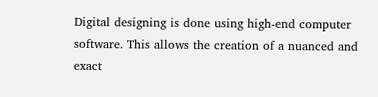Digital designing is done using high-end computer software. This allows the creation of a nuanced and exact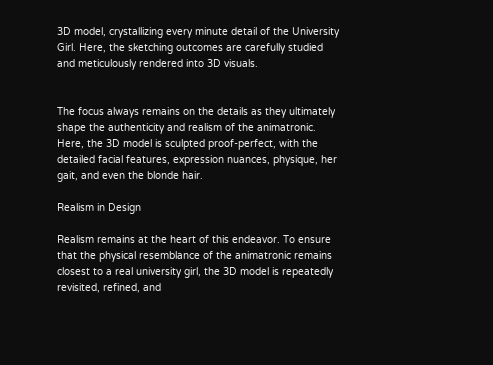3D model, crystallizing every minute detail of the University Girl. Here, the sketching outcomes are carefully studied and meticulously rendered into 3D visuals.


The focus always remains on the details as they ultimately shape the authenticity and realism of the animatronic. Here, the 3D model is sculpted proof-perfect, with the detailed facial features, expression nuances, physique, her gait, and even the blonde hair.

Realism in Design

Realism remains at the heart of this endeavor. To ensure that the physical resemblance of the animatronic remains closest to a real university girl, the 3D model is repeatedly revisited, refined, and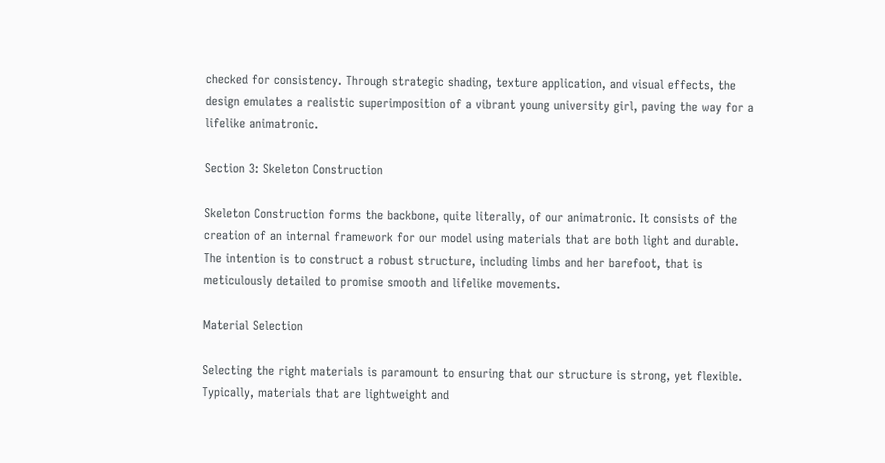checked for consistency. Through strategic shading, texture application, and visual effects, the design emulates a realistic superimposition of a vibrant young university girl, paving the way for a lifelike animatronic.

Section 3: Skeleton Construction

Skeleton Construction forms the backbone, quite literally, of our animatronic. It consists of the creation of an internal framework for our model using materials that are both light and durable. The intention is to construct a robust structure, including limbs and her barefoot, that is meticulously detailed to promise smooth and lifelike movements.

Material Selection

Selecting the right materials is paramount to ensuring that our structure is strong, yet flexible. Typically, materials that are lightweight and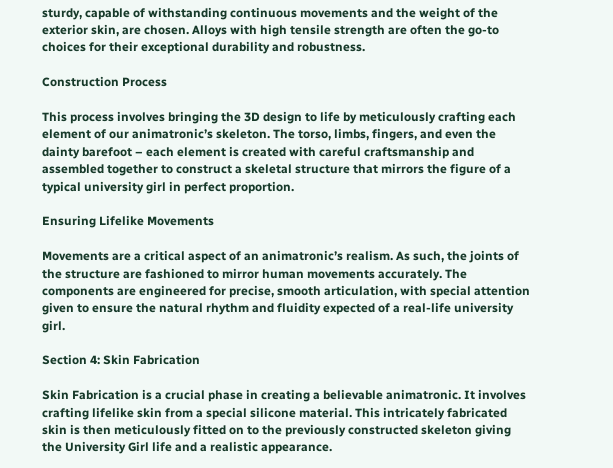sturdy, capable of withstanding continuous movements and the weight of the exterior skin, are chosen. Alloys with high tensile strength are often the go-to choices for their exceptional durability and robustness.

Construction Process

This process involves bringing the 3D design to life by meticulously crafting each element of our animatronic’s skeleton. The torso, limbs, fingers, and even the dainty barefoot – each element is created with careful craftsmanship and assembled together to construct a skeletal structure that mirrors the figure of a typical university girl in perfect proportion.

Ensuring Lifelike Movements

Movements are a critical aspect of an animatronic’s realism. As such, the joints of the structure are fashioned to mirror human movements accurately. The components are engineered for precise, smooth articulation, with special attention given to ensure the natural rhythm and fluidity expected of a real-life university girl.

Section 4: Skin Fabrication

Skin Fabrication is a crucial phase in creating a believable animatronic. It involves crafting lifelike skin from a special silicone material. This intricately fabricated skin is then meticulously fitted on to the previously constructed skeleton giving the University Girl life and a realistic appearance.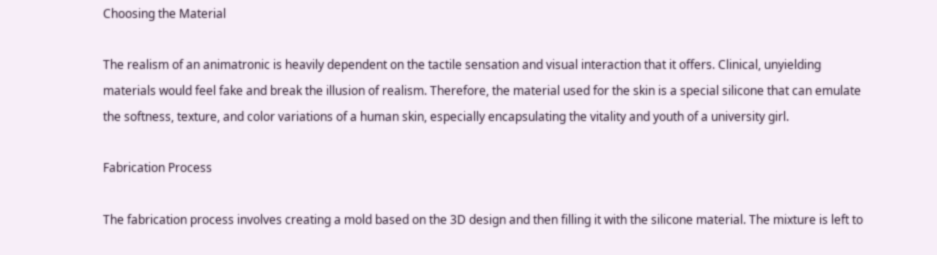Choosing the Material

The realism of an animatronic is heavily dependent on the tactile sensation and visual interaction that it offers. Clinical, unyielding materials would feel fake and break the illusion of realism. Therefore, the material used for the skin is a special silicone that can emulate the softness, texture, and color variations of a human skin, especially encapsulating the vitality and youth of a university girl.

Fabrication Process

The fabrication process involves creating a mold based on the 3D design and then filling it with the silicone material. The mixture is left to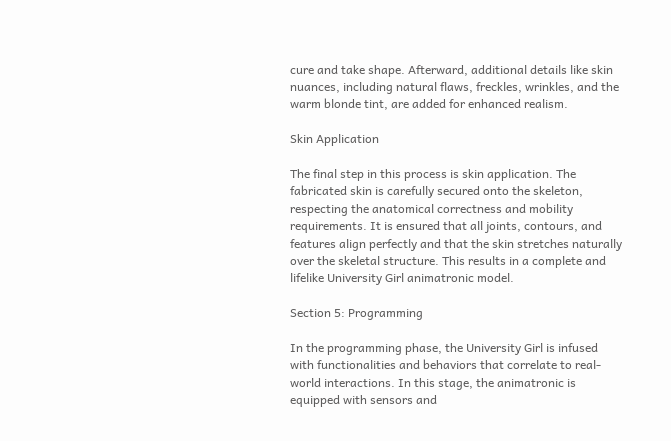cure and take shape. Afterward, additional details like skin nuances, including natural flaws, freckles, wrinkles, and the warm blonde tint, are added for enhanced realism.

Skin Application

The final step in this process is skin application. The fabricated skin is carefully secured onto the skeleton, respecting the anatomical correctness and mobility requirements. It is ensured that all joints, contours, and features align perfectly and that the skin stretches naturally over the skeletal structure. This results in a complete and lifelike University Girl animatronic model.

Section 5: Programming

In the programming phase, the University Girl is infused with functionalities and behaviors that correlate to real-world interactions. In this stage, the animatronic is equipped with sensors and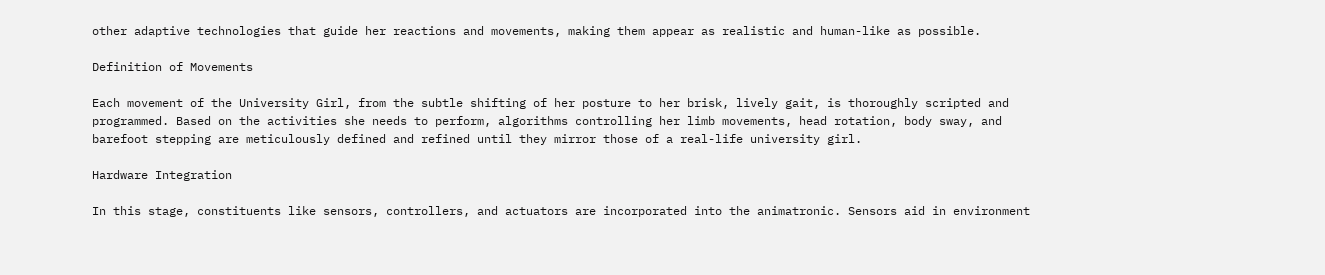other adaptive technologies that guide her reactions and movements, making them appear as realistic and human-like as possible.

Definition of Movements

Each movement of the University Girl, from the subtle shifting of her posture to her brisk, lively gait, is thoroughly scripted and programmed. Based on the activities she needs to perform, algorithms controlling her limb movements, head rotation, body sway, and barefoot stepping are meticulously defined and refined until they mirror those of a real-life university girl.

Hardware Integration

In this stage, constituents like sensors, controllers, and actuators are incorporated into the animatronic. Sensors aid in environment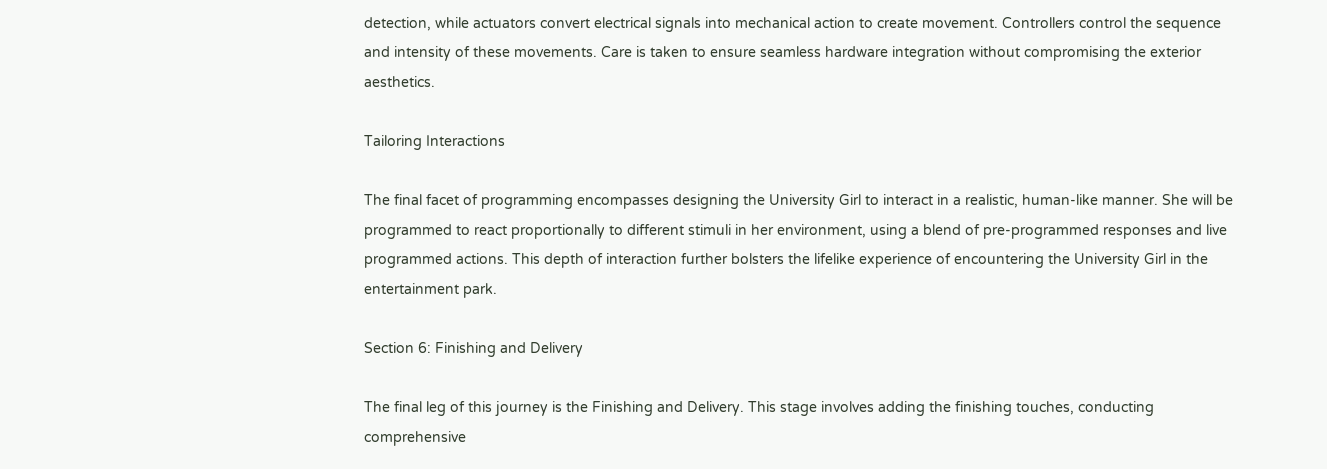detection, while actuators convert electrical signals into mechanical action to create movement. Controllers control the sequence and intensity of these movements. Care is taken to ensure seamless hardware integration without compromising the exterior aesthetics.

Tailoring Interactions

The final facet of programming encompasses designing the University Girl to interact in a realistic, human-like manner. She will be programmed to react proportionally to different stimuli in her environment, using a blend of pre-programmed responses and live programmed actions. This depth of interaction further bolsters the lifelike experience of encountering the University Girl in the entertainment park.

Section 6: Finishing and Delivery

The final leg of this journey is the Finishing and Delivery. This stage involves adding the finishing touches, conducting comprehensive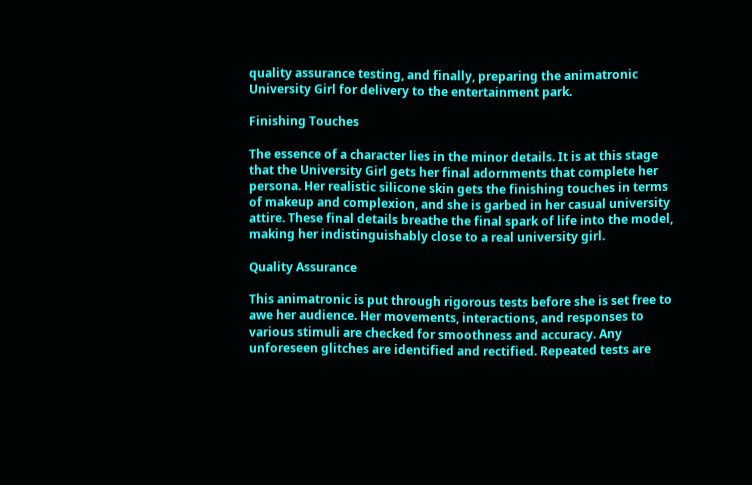quality assurance testing, and finally, preparing the animatronic University Girl for delivery to the entertainment park.

Finishing Touches

The essence of a character lies in the minor details. It is at this stage that the University Girl gets her final adornments that complete her persona. Her realistic silicone skin gets the finishing touches in terms of makeup and complexion, and she is garbed in her casual university attire. These final details breathe the final spark of life into the model, making her indistinguishably close to a real university girl.

Quality Assurance

This animatronic is put through rigorous tests before she is set free to awe her audience. Her movements, interactions, and responses to various stimuli are checked for smoothness and accuracy. Any unforeseen glitches are identified and rectified. Repeated tests are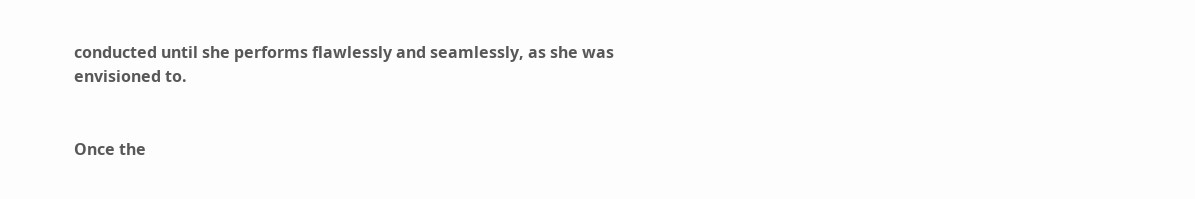conducted until she performs flawlessly and seamlessly, as she was envisioned to.


Once the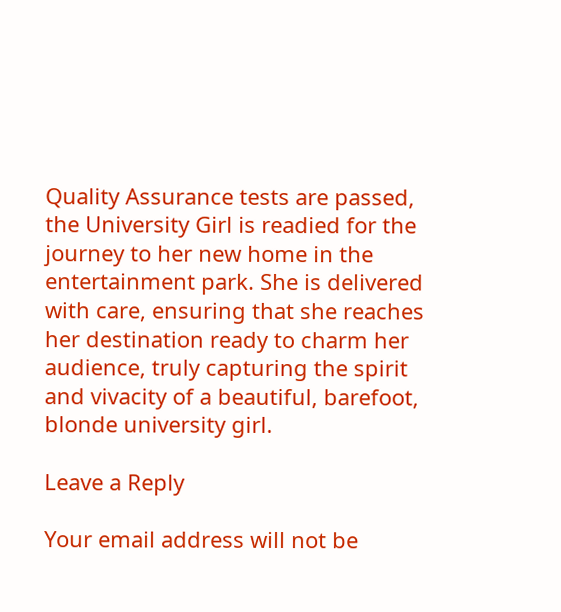Quality Assurance tests are passed, the University Girl is readied for the journey to her new home in the entertainment park. She is delivered with care, ensuring that she reaches her destination ready to charm her audience, truly capturing the spirit and vivacity of a beautiful, barefoot, blonde university girl.

Leave a Reply

Your email address will not be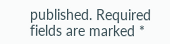published. Required fields are marked *